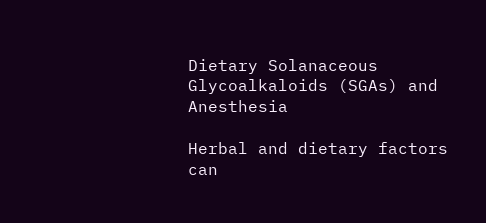Dietary Solanaceous Glycoalkaloids (SGAs) and Anesthesia

Herbal and dietary factors can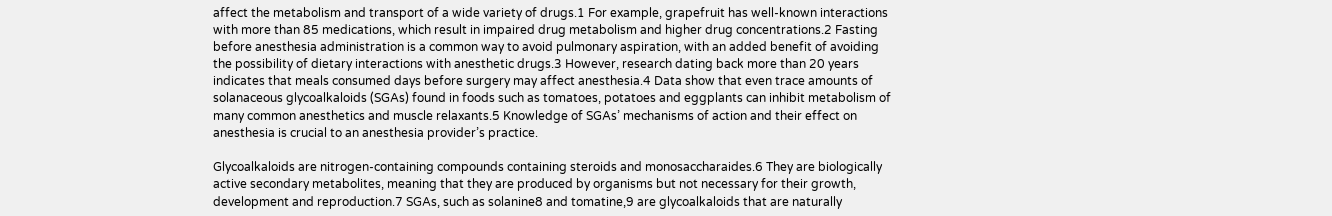affect the metabolism and transport of a wide variety of drugs.1 For example, grapefruit has well-known interactions with more than 85 medications, which result in impaired drug metabolism and higher drug concentrations.2 Fasting before anesthesia administration is a common way to avoid pulmonary aspiration, with an added benefit of avoiding the possibility of dietary interactions with anesthetic drugs.3 However, research dating back more than 20 years indicates that meals consumed days before surgery may affect anesthesia.4 Data show that even trace amounts of solanaceous glycoalkaloids (SGAs) found in foods such as tomatoes, potatoes and eggplants can inhibit metabolism of many common anesthetics and muscle relaxants.5 Knowledge of SGAs’ mechanisms of action and their effect on anesthesia is crucial to an anesthesia provider’s practice.

Glycoalkaloids are nitrogen-containing compounds containing steroids and monosaccharaides.6 They are biologically active secondary metabolites, meaning that they are produced by organisms but not necessary for their growth, development and reproduction.7 SGAs, such as solanine8 and tomatine,9 are glycoalkaloids that are naturally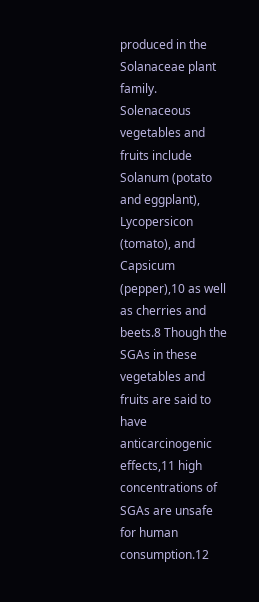produced in the Solanaceae plant family. Solenaceous vegetables and fruits include Solanum (potato and eggplant), Lycopersicon (tomato), and Capsicum (pepper),10 as well as cherries and beets.8 Though the SGAs in these vegetables and fruits are said to have anticarcinogenic effects,11 high concentrations of SGAs are unsafe for human consumption.12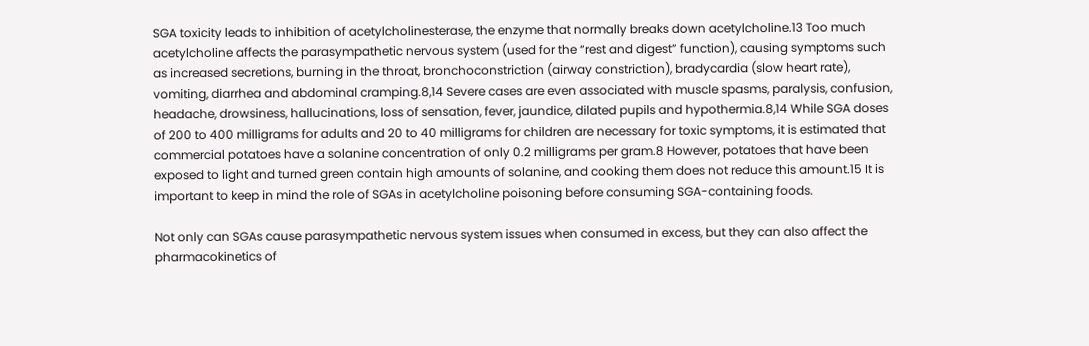SGA toxicity leads to inhibition of acetylcholinesterase, the enzyme that normally breaks down acetylcholine.13 Too much acetylcholine affects the parasympathetic nervous system (used for the “rest and digest” function), causing symptoms such as increased secretions, burning in the throat, bronchoconstriction (airway constriction), bradycardia (slow heart rate), vomiting, diarrhea and abdominal cramping.8,14 Severe cases are even associated with muscle spasms, paralysis, confusion, headache, drowsiness, hallucinations, loss of sensation, fever, jaundice, dilated pupils and hypothermia.8,14 While SGA doses of 200 to 400 milligrams for adults and 20 to 40 milligrams for children are necessary for toxic symptoms, it is estimated that commercial potatoes have a solanine concentration of only 0.2 milligrams per gram.8 However, potatoes that have been exposed to light and turned green contain high amounts of solanine, and cooking them does not reduce this amount.15 It is important to keep in mind the role of SGAs in acetylcholine poisoning before consuming SGA-containing foods.

Not only can SGAs cause parasympathetic nervous system issues when consumed in excess, but they can also affect the pharmacokinetics of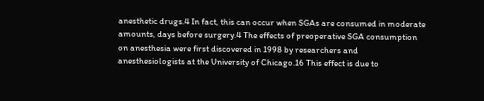anesthetic drugs.4 In fact, this can occur when SGAs are consumed in moderate amounts, days before surgery.4 The effects of preoperative SGA consumption on anesthesia were first discovered in 1998 by researchers and anesthesiologists at the University of Chicago.16 This effect is due to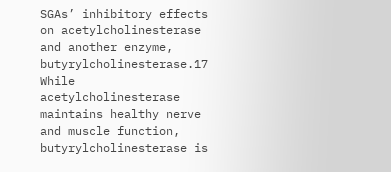SGAs’ inhibitory effects on acetylcholinesterase and another enzyme, butyrylcholinesterase.17 While acetylcholinesterase maintains healthy nerve and muscle function, butyrylcholinesterase is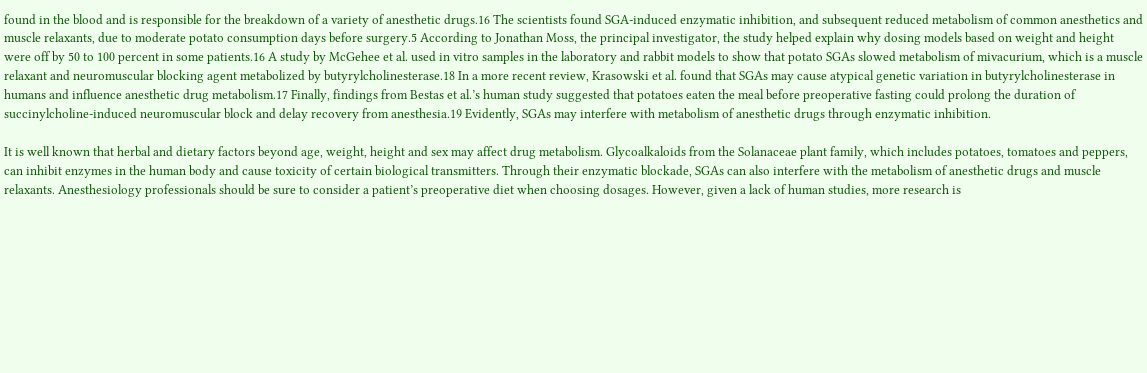found in the blood and is responsible for the breakdown of a variety of anesthetic drugs.16 The scientists found SGA-induced enzymatic inhibition, and subsequent reduced metabolism of common anesthetics and muscle relaxants, due to moderate potato consumption days before surgery.5 According to Jonathan Moss, the principal investigator, the study helped explain why dosing models based on weight and height were off by 50 to 100 percent in some patients.16 A study by McGehee et al. used in vitro samples in the laboratory and rabbit models to show that potato SGAs slowed metabolism of mivacurium, which is a muscle relaxant and neuromuscular blocking agent metabolized by butyrylcholinesterase.18 In a more recent review, Krasowski et al. found that SGAs may cause atypical genetic variation in butyrylcholinesterase in humans and influence anesthetic drug metabolism.17 Finally, findings from Bestas et al.’s human study suggested that potatoes eaten the meal before preoperative fasting could prolong the duration of succinylcholine-induced neuromuscular block and delay recovery from anesthesia.19 Evidently, SGAs may interfere with metabolism of anesthetic drugs through enzymatic inhibition.

It is well known that herbal and dietary factors beyond age, weight, height and sex may affect drug metabolism. Glycoalkaloids from the Solanaceae plant family, which includes potatoes, tomatoes and peppers, can inhibit enzymes in the human body and cause toxicity of certain biological transmitters. Through their enzymatic blockade, SGAs can also interfere with the metabolism of anesthetic drugs and muscle relaxants. Anesthesiology professionals should be sure to consider a patient’s preoperative diet when choosing dosages. However, given a lack of human studies, more research is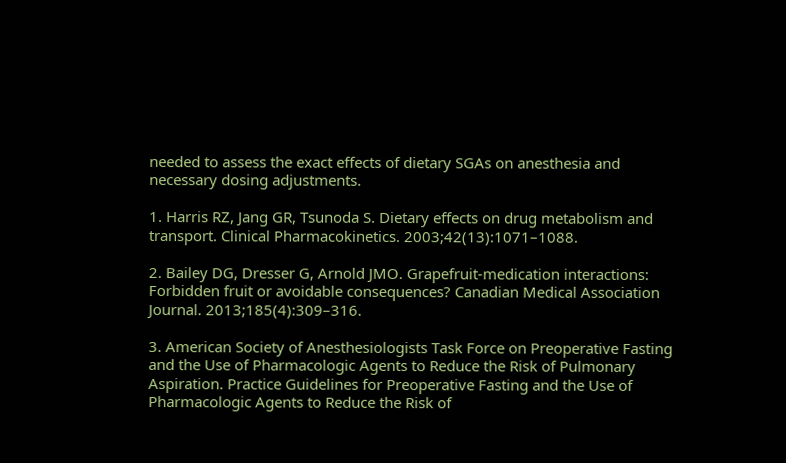needed to assess the exact effects of dietary SGAs on anesthesia and necessary dosing adjustments.

1. Harris RZ, Jang GR, Tsunoda S. Dietary effects on drug metabolism and transport. Clinical Pharmacokinetics. 2003;42(13):1071–1088.

2. Bailey DG, Dresser G, Arnold JMO. Grapefruit-medication interactions: Forbidden fruit or avoidable consequences? Canadian Medical Association Journal. 2013;185(4):309–316.

3. American Society of Anesthesiologists Task Force on Preoperative Fasting and the Use of Pharmacologic Agents to Reduce the Risk of Pulmonary Aspiration. Practice Guidelines for Preoperative Fasting and the Use of Pharmacologic Agents to Reduce the Risk of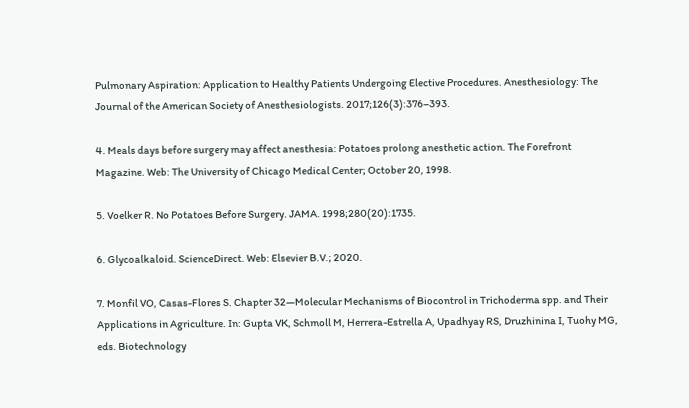Pulmonary Aspiration: Application to Healthy Patients Undergoing Elective Procedures. Anesthesiology: The Journal of the American Society of Anesthesiologists. 2017;126(3):376–393.

4. Meals days before surgery may affect anesthesia: Potatoes prolong anesthetic action. The Forefront Magazine. Web: The University of Chicago Medical Center; October 20, 1998.

5. Voelker R. No Potatoes Before Surgery. JAMA. 1998;280(20):1735.

6. Glycoalkaloid. ScienceDirect. Web: Elsevier B.V.; 2020.

7. Monfil VO, Casas-Flores S. Chapter 32—Molecular Mechanisms of Biocontrol in Trichoderma spp. and Their Applications in Agriculture. In: Gupta VK, Schmoll M, Herrera-Estrella A, Upadhyay RS, Druzhinina I, Tuohy MG, eds. Biotechnology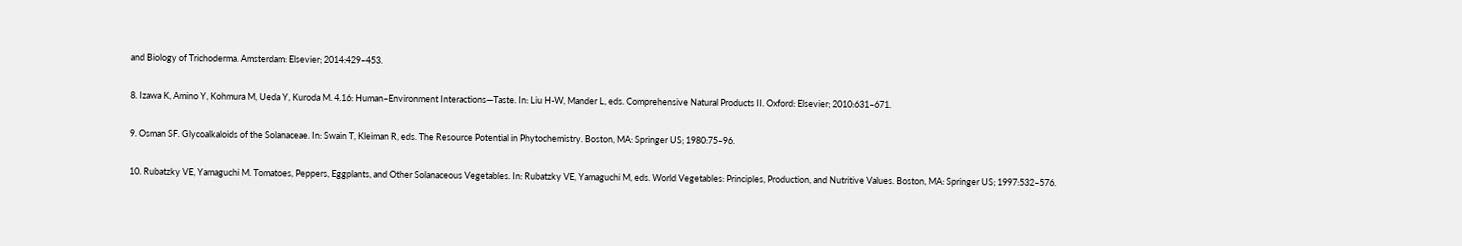and Biology of Trichoderma. Amsterdam: Elsevier; 2014:429–453.

8. Izawa K, Amino Y, Kohmura M, Ueda Y, Kuroda M. 4.16: Human–Environment Interactions—Taste. In: Liu H-W, Mander L, eds. Comprehensive Natural Products II. Oxford: Elsevier; 2010:631–671.

9. Osman SF. Glycoalkaloids of the Solanaceae. In: Swain T, Kleiman R, eds. The Resource Potential in Phytochemistry. Boston, MA: Springer US; 1980:75–96.

10. Rubatzky VE, Yamaguchi M. Tomatoes, Peppers, Eggplants, and Other Solanaceous Vegetables. In: Rubatzky VE, Yamaguchi M, eds. World Vegetables: Principles, Production, and Nutritive Values. Boston, MA: Springer US; 1997:532–576.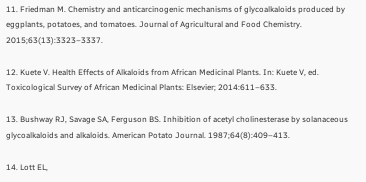11. Friedman M. Chemistry and anticarcinogenic mechanisms of glycoalkaloids produced by eggplants, potatoes, and tomatoes. Journal of Agricultural and Food Chemistry. 2015;63(13):3323–3337.

12. Kuete V. Health Effects of Alkaloids from African Medicinal Plants. In: Kuete V, ed. Toxicological Survey of African Medicinal Plants: Elsevier; 2014:611–633.

13. Bushway RJ, Savage SA, Ferguson BS. Inhibition of acetyl cholinesterase by solanaceous glycoalkaloids and alkaloids. American Potato Journal. 1987;64(8):409–413.

14. Lott EL,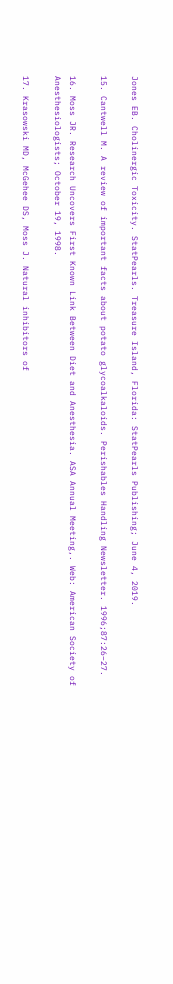Jones EB. Cholinergic Toxicity. StatPearls. Treasure Island, Florida: StatPearls Publishing; June 4, 2019.

15. Cantwell M. A review of important facts about potato glycoalkaloids. Perishables Handling Newsletter. 1996;87:26–27.

16. Moss JR. Research Uncovers First Known Link Between Diet and Anesthesia. ASA Annual Meeting,. Web: American Society of Anesthesiologists; October 19, 1998.

17. Krasowski MD, McGehee DS, Moss J. Natural inhibitors of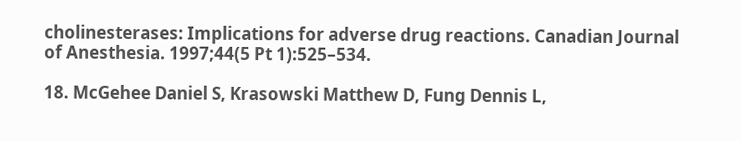cholinesterases: Implications for adverse drug reactions. Canadian Journal of Anesthesia. 1997;44(5 Pt 1):525–534.

18. McGehee Daniel S, Krasowski Matthew D, Fung Dennis L,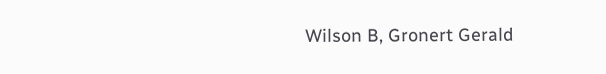Wilson B, Gronert Gerald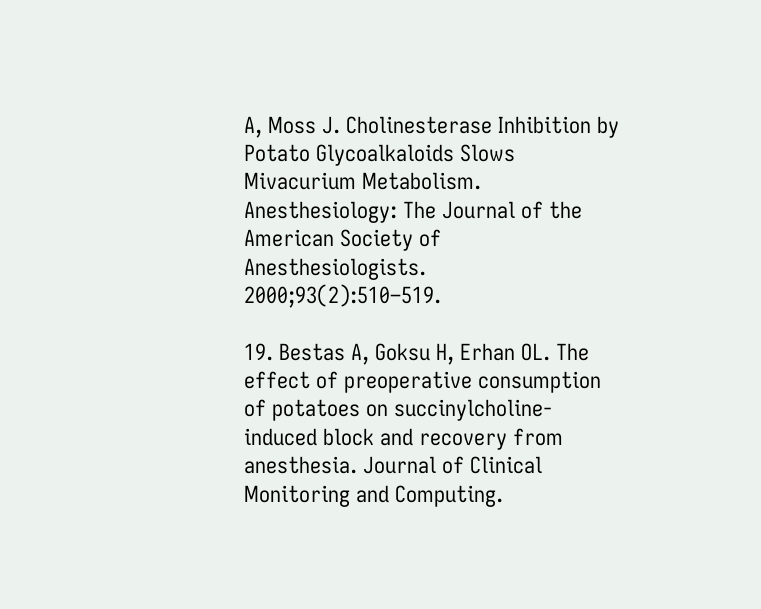A, Moss J. Cholinesterase Inhibition by Potato Glycoalkaloids Slows Mivacurium Metabolism. Anesthesiology: The Journal of the American Society of Anesthesiologists. 2000;93(2):510–519.

19. Bestas A, Goksu H, Erhan OL. The effect of preoperative consumption of potatoes on succinylcholine-induced block and recovery from anesthesia. Journal of Clinical Monitoring and Computing.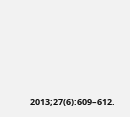2013;27(6):609–612.